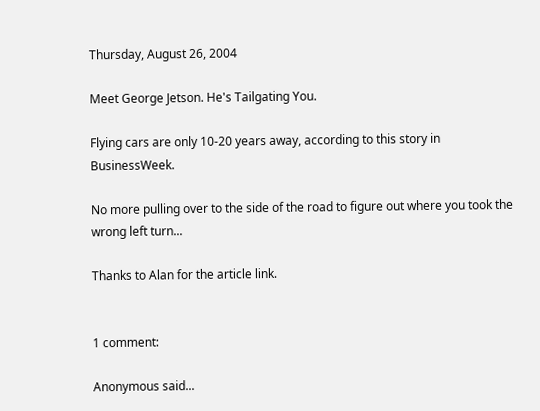Thursday, August 26, 2004

Meet George Jetson. He's Tailgating You.

Flying cars are only 10-20 years away, according to this story in BusinessWeek.

No more pulling over to the side of the road to figure out where you took the wrong left turn...

Thanks to Alan for the article link.


1 comment:

Anonymous said...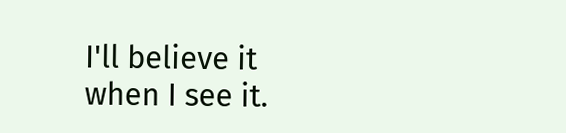I'll believe it when I see it.